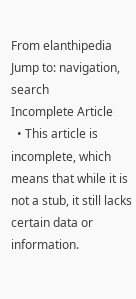From elanthipedia
Jump to: navigation, search
Incomplete Article
  • This article is incomplete, which means that while it is not a stub, it still lacks certain data or information.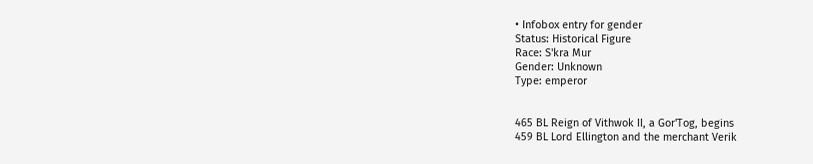• Infobox entry for gender
Status: Historical Figure
Race: S'kra Mur
Gender: Unknown
Type: emperor


465 BL Reign of Vithwok II, a Gor'Tog, begins
459 BL Lord Ellington and the merchant Verik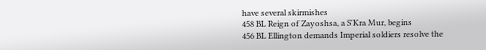have several skirmishes
458 BL Reign of Zayoshsa, a S'Kra Mur, begins
456 BL Ellington demands Imperial soldiers resolve the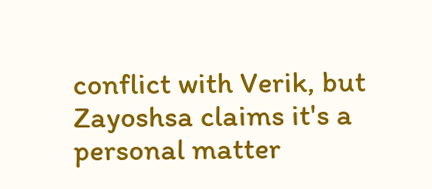conflict with Verik, but Zayoshsa claims it's a personal matter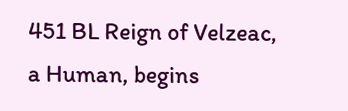451 BL Reign of Velzeac, a Human, begins